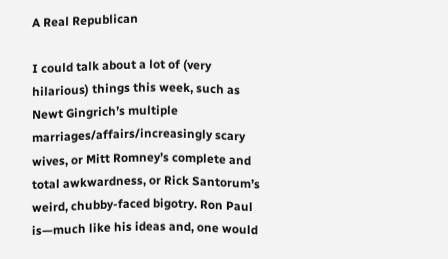A Real Republican

I could talk about a lot of (very hilarious) things this week, such as Newt Gingrich’s multiple marriages/affairs/increasingly scary wives, or Mitt Romney’s complete and total awkwardness, or Rick Santorum’s weird, chubby-faced bigotry. Ron Paul is—much like his ideas and, one would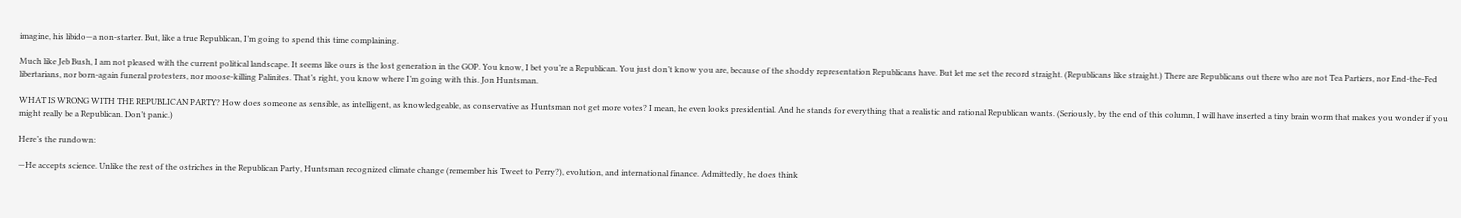imagine, his libido—a non-starter. But, like a true Republican, I’m going to spend this time complaining.

Much like Jeb Bush, I am not pleased with the current political landscape. It seems like ours is the lost generation in the GOP. You know, I bet you’re a Republican. You just don’t know you are, because of the shoddy representation Republicans have. But let me set the record straight. (Republicans like straight.) There are Republicans out there who are not Tea Partiers, nor End-the-Fed libertarians, nor born-again funeral protesters, nor moose-killing Palinites. That’s right, you know where I’m going with this. Jon Huntsman.

WHAT IS WRONG WITH THE REPUBLICAN PARTY? How does someone as sensible, as intelligent, as knowledgeable, as conservative as Huntsman not get more votes? I mean, he even looks presidential. And he stands for everything that a realistic and rational Republican wants. (Seriously, by the end of this column, I will have inserted a tiny brain worm that makes you wonder if you might really be a Republican. Don’t panic.)

Here’s the rundown:

—He accepts science. Unlike the rest of the ostriches in the Republican Party, Huntsman recognized climate change (remember his Tweet to Perry?), evolution, and international finance. Admittedly, he does think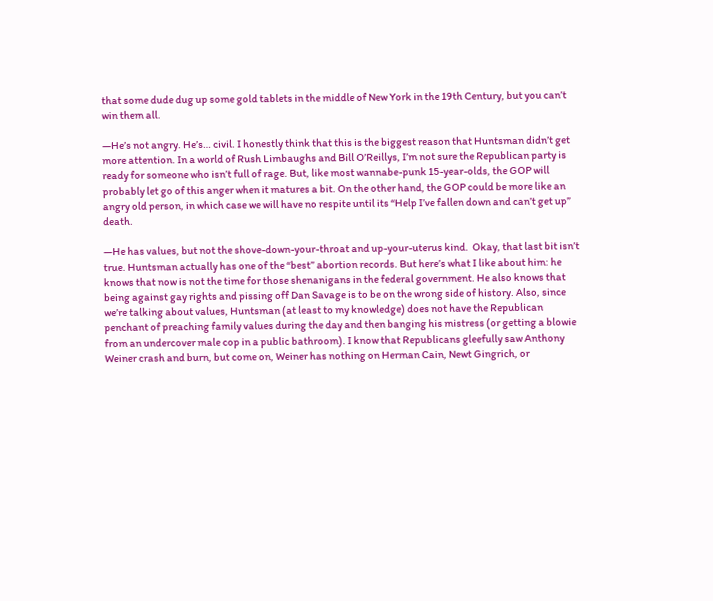that some dude dug up some gold tablets in the middle of New York in the 19th Century, but you can’t win them all.

—He’s not angry. He’s… civil. I honestly think that this is the biggest reason that Huntsman didn’t get more attention. In a world of Rush Limbaughs and Bill O’Reillys, I’m not sure the Republican party is ready for someone who isn’t full of rage. But, like most wannabe-punk 15-year-olds, the GOP will probably let go of this anger when it matures a bit. On the other hand, the GOP could be more like an angry old person, in which case we will have no respite until its “Help I’ve fallen down and can’t get up” death.

—He has values, but not the shove-down-your-throat and up-your-uterus kind.  Okay, that last bit isn’t true. Huntsman actually has one of the “best” abortion records. But here’s what I like about him: he knows that now is not the time for those shenanigans in the federal government. He also knows that being against gay rights and pissing off Dan Savage is to be on the wrong side of history. Also, since we’re talking about values, Huntsman (at least to my knowledge) does not have the Republican penchant of preaching family values during the day and then banging his mistress (or getting a blowie from an undercover male cop in a public bathroom). I know that Republicans gleefully saw Anthony Weiner crash and burn, but come on, Weiner has nothing on Herman Cain, Newt Gingrich, or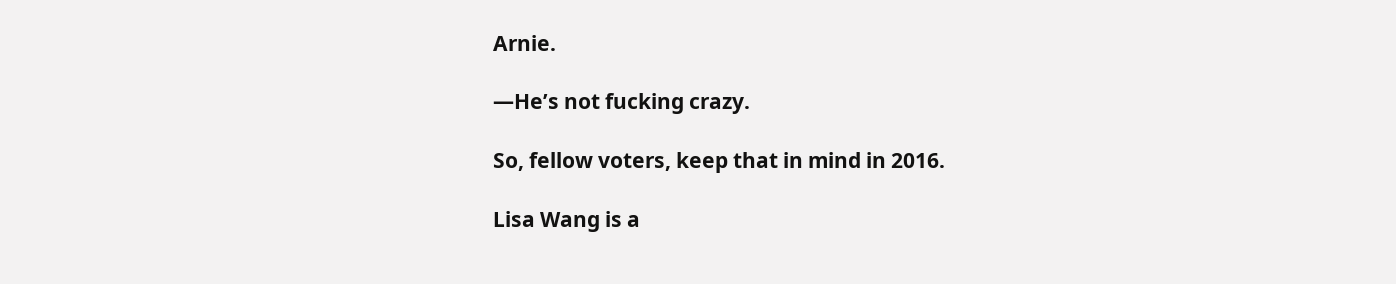Arnie.

—He’s not fucking crazy.

So, fellow voters, keep that in mind in 2016.

Lisa Wang is a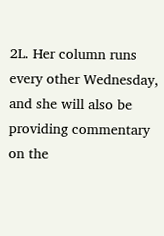2L. Her column runs every other Wednesday, and she will also be providing commentary on the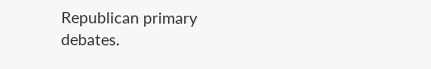Republican primary debates.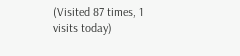(Visited 87 times, 1 visits today)